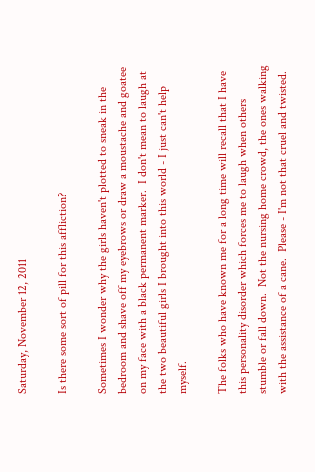Saturday, November 12, 2011

Is there some sort of pill for this affliction?

Sometimes I wonder why the girls haven't plotted to sneak in the bedroom and shave off my eyebrows or draw a moustache and goatee on my face with a black permanent marker.  I don't mean to laugh at the two beautiful girls I brought into this world - I just can't help myself.

The folks who have known me for a long time will recall that I have this personality disorder which forces me to laugh when others stumble or fall down.  Not the nursing home crowd, the ones walking with the assistance of a cane.  Please - I'm not that cruel and twisted.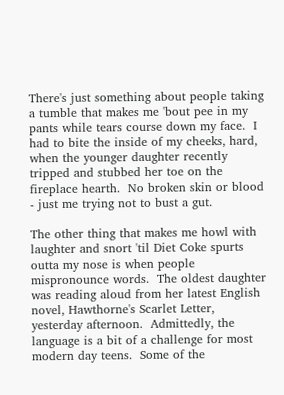There's just something about people taking a tumble that makes me 'bout pee in my pants while tears course down my face.  I had to bite the inside of my cheeks, hard, when the younger daughter recently tripped and stubbed her toe on the fireplace hearth.  No broken skin or blood - just me trying not to bust a gut.

The other thing that makes me howl with laughter and snort 'til Diet Coke spurts outta my nose is when people mispronounce words.  The oldest daughter was reading aloud from her latest English novel, Hawthorne's Scarlet Letter, yesterday afternoon.  Admittedly, the language is a bit of a challenge for most modern day teens.  Some of the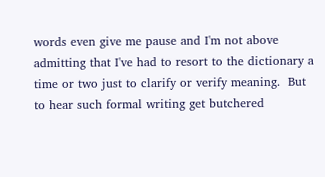words even give me pause and I'm not above admitting that I've had to resort to the dictionary a time or two just to clarify or verify meaning.  But to hear such formal writing get butchered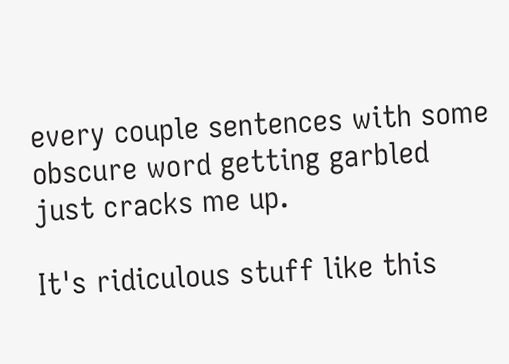every couple sentences with some obscure word getting garbled just cracks me up.

It's ridiculous stuff like this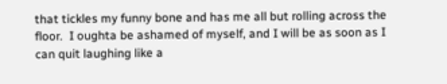that tickles my funny bone and has me all but rolling across the floor.  I oughta be ashamed of myself, and I will be as soon as I can quit laughing like a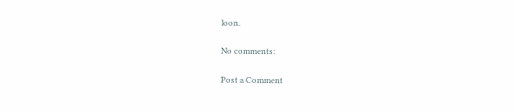loon.

No comments:

Post a Comment